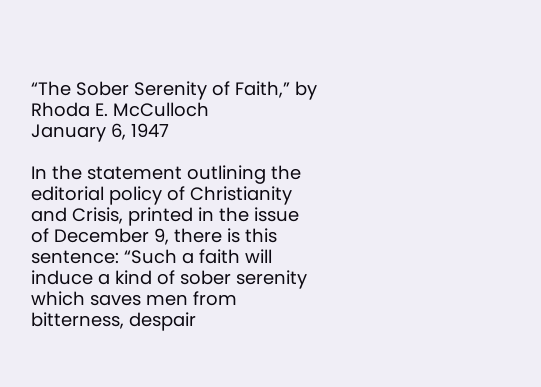“The Sober Serenity of Faith,” by Rhoda E. McCulloch
January 6, 1947

In the statement outlining the editorial policy of Christianity and Crisis, printed in the issue of December 9, there is this sentence: “Such a faith will induce a kind of sober serenity which saves men from bitterness, despair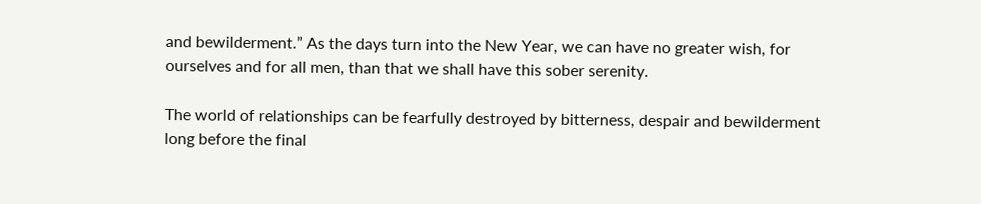and bewilderment.” As the days turn into the New Year, we can have no greater wish, for ourselves and for all men, than that we shall have this sober serenity.

The world of relationships can be fearfully destroyed by bitterness, despair and bewilderment long before the final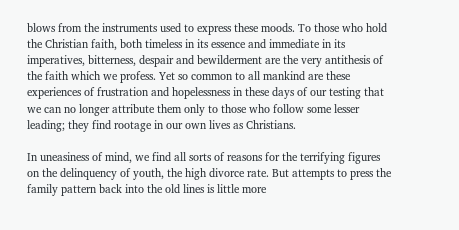blows from the instruments used to express these moods. To those who hold the Christian faith, both timeless in its essence and immediate in its imperatives, bitterness, despair and bewilderment are the very antithesis of the faith which we profess. Yet so common to all mankind are these experiences of frustration and hopelessness in these days of our testing that we can no longer attribute them only to those who follow some lesser leading; they find rootage in our own lives as Christians.

In uneasiness of mind, we find all sorts of reasons for the terrifying figures on the delinquency of youth, the high divorce rate. But attempts to press the family pattern back into the old lines is little more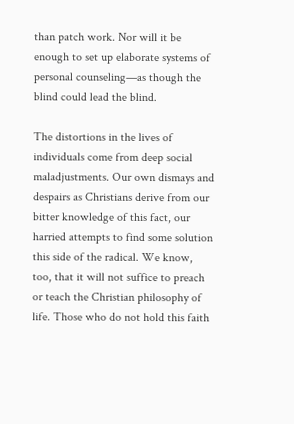than patch work. Nor will it be enough to set up elaborate systems of personal counseling—as though the blind could lead the blind.

The distortions in the lives of individuals come from deep social maladjustments. Our own dismays and despairs as Christians derive from our bitter knowledge of this fact, our harried attempts to find some solution this side of the radical. We know, too, that it will not suffice to preach or teach the Christian philosophy of life. Those who do not hold this faith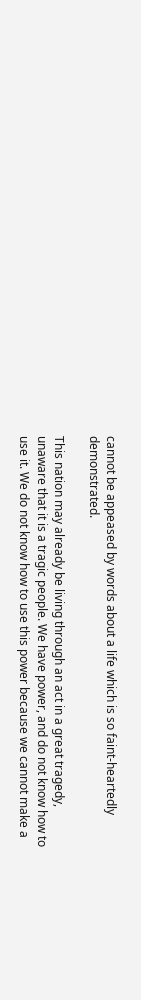cannot be appeased by words about a life which is so faint-heartedly demonstrated.

This nation may already be living through an act in a great tragedy, unaware that it is a tragic people. We have power, and do not know how to use it. We do not know how to use this power because we cannot make a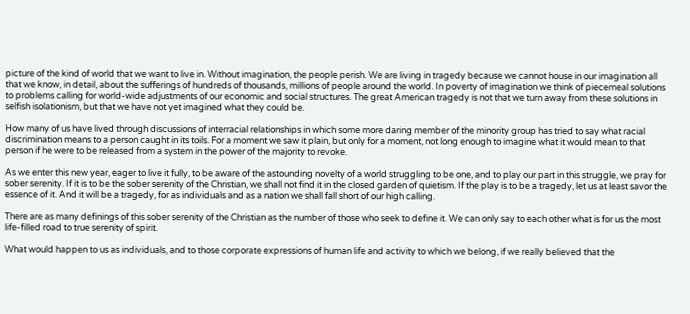picture of the kind of world that we want to live in. Without imagination, the people perish. We are living in tragedy because we cannot house in our imagination all that we know, in detail, about the sufferings of hundreds of thousands, millions of people around the world. In poverty of imagination we think of piecemeal solutions to problems calling for world-wide adjustments of our economic and social structures. The great American tragedy is not that we turn away from these solutions in selfish isolationism, but that we have not yet imagined what they could be.

How many of us have lived through discussions of interracial relationships in which some more daring member of the minority group has tried to say what racial discrimination means to a person caught in its toils. For a moment we saw it plain, but only for a moment, not long enough to imagine what it would mean to that person if he were to be released from a system in the power of the majority to revoke.

As we enter this new year, eager to live it fully, to be aware of the astounding novelty of a world struggling to be one, and to play our part in this struggle, we pray for sober serenity. If it is to be the sober serenity of the Christian, we shall not find it in the closed garden of quietism. If the play is to be a tragedy, let us at least savor the essence of it. And it will be a tragedy, for as individuals and as a nation we shall fall short of our high calling.

There are as many definings of this sober serenity of the Christian as the number of those who seek to define it. We can only say to each other what is for us the most life-filled road to true serenity of spirit.

What would happen to us as individuals, and to those corporate expressions of human life and activity to which we belong, if we really believed that the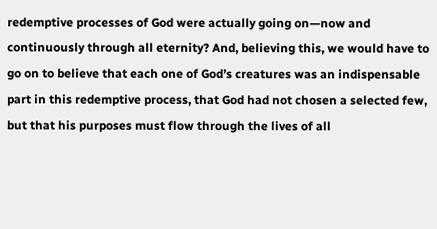redemptive processes of God were actually going on—now and continuously through all eternity? And, believing this, we would have to go on to believe that each one of God’s creatures was an indispensable part in this redemptive process, that God had not chosen a selected few, but that his purposes must flow through the lives of all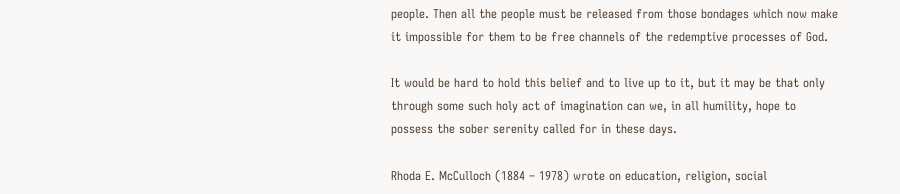people. Then all the people must be released from those bondages which now make it impossible for them to be free channels of the redemptive processes of God.

It would be hard to hold this belief and to live up to it, but it may be that only through some such holy act of imagination can we, in all humility, hope to possess the sober serenity called for in these days.

Rhoda E. McCulloch (1884 – 1978) wrote on education, religion, social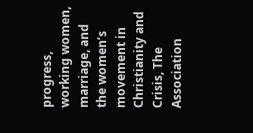progress, working women, marriage, and the women’s movement in Christianity and Crisis, The Association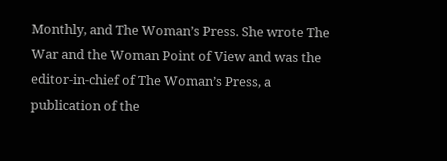Monthly, and The Woman’s Press. She wrote The War and the Woman Point of View and was the editor-in-chief of The Woman’s Press, a publication of the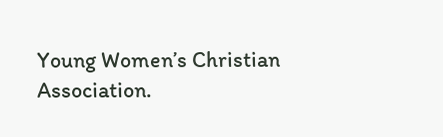Young Women’s Christian Association.